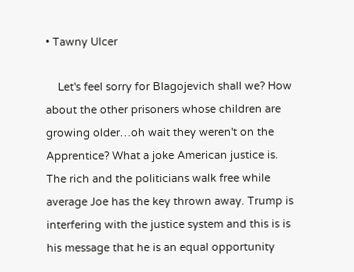• Tawny Ulcer

    Let's feel sorry for Blagojevich shall we? How about the other prisoners whose children are growing older…oh wait they weren't on the Apprentice? What a joke American justice is. The rich and the politicians walk free while average Joe has the key thrown away. Trump is interfering with the justice system and this is is his message that he is an equal opportunity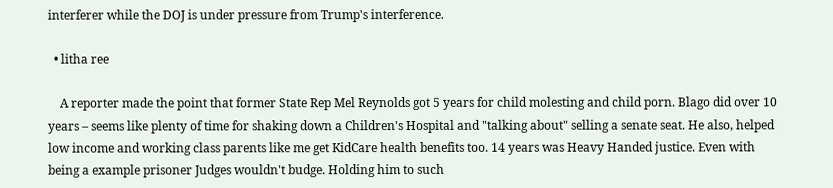interferer while the DOJ is under pressure from Trump's interference.

  • litha ree

    A reporter made the point that former State Rep Mel Reynolds got 5 years for child molesting and child porn. Blago did over 10 years – seems like plenty of time for shaking down a Children's Hospital and "talking about" selling a senate seat. He also, helped low income and working class parents like me get KidCare health benefits too. 14 years was Heavy Handed justice. Even with being a example prisoner Judges wouldn't budge. Holding him to such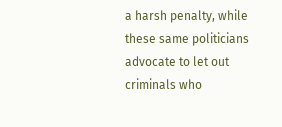a harsh penalty, while these same politicians advocate to let out criminals who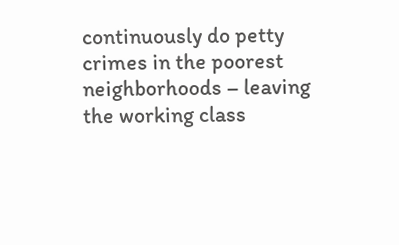continuously do petty crimes in the poorest neighborhoods – leaving the working class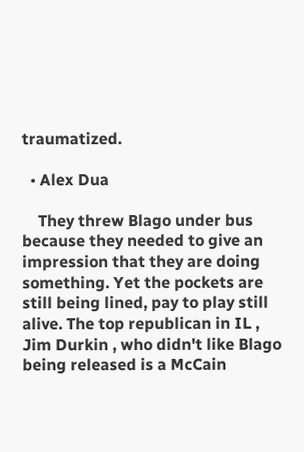traumatized.

  • Alex Dua

    They threw Blago under bus because they needed to give an impression that they are doing something. Yet the pockets are still being lined, pay to play still alive. The top republican in IL , Jim Durkin , who didn't like Blago being released is a McCain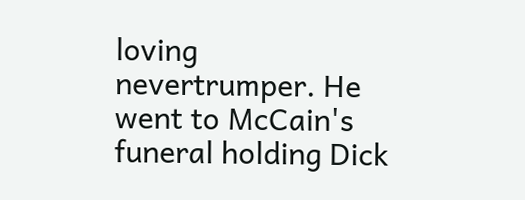loving nevertrumper. He went to McCain's funeral holding Dick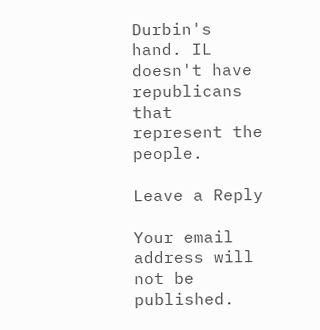Durbin's hand. IL doesn't have republicans that represent the people.

Leave a Reply

Your email address will not be published.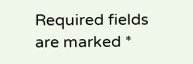Required fields are marked *